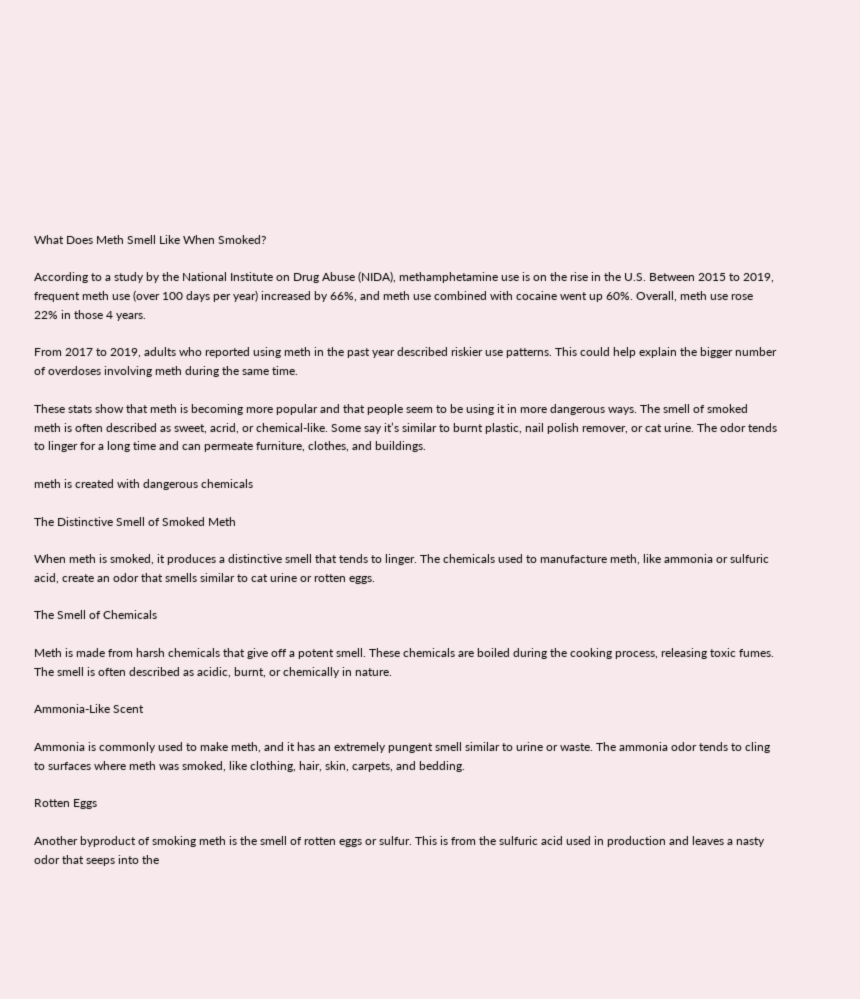What Does Meth Smell Like When Smoked?

According to a study by the National Institute on Drug Abuse (NIDA), methamphetamine use is on the rise in the U.S. Between 2015 to 2019, frequent meth use (over 100 days per year) increased by 66%, and meth use combined with cocaine went up 60%. Overall, meth use rose 22% in those 4 years.

From 2017 to 2019, adults who reported using meth in the past year described riskier use patterns. This could help explain the bigger number of overdoses involving meth during the same time.

These stats show that meth is becoming more popular and that people seem to be using it in more dangerous ways. The smell of smoked meth is often described as sweet, acrid, or chemical-like. Some say it’s similar to burnt plastic, nail polish remover, or cat urine. The odor tends to linger for a long time and can permeate furniture, clothes, and buildings.

meth is created with dangerous chemicals

The Distinctive Smell of Smoked Meth

When meth is smoked, it produces a distinctive smell that tends to linger. The chemicals used to manufacture meth, like ammonia or sulfuric acid, create an odor that smells similar to cat urine or rotten eggs.

The Smell of Chemicals

Meth is made from harsh chemicals that give off a potent smell. These chemicals are boiled during the cooking process, releasing toxic fumes. The smell is often described as acidic, burnt, or chemically in nature.

Ammonia-Like Scent

Ammonia is commonly used to make meth, and it has an extremely pungent smell similar to urine or waste. The ammonia odor tends to cling to surfaces where meth was smoked, like clothing, hair, skin, carpets, and bedding.

Rotten Eggs

Another byproduct of smoking meth is the smell of rotten eggs or sulfur. This is from the sulfuric acid used in production and leaves a nasty odor that seeps into the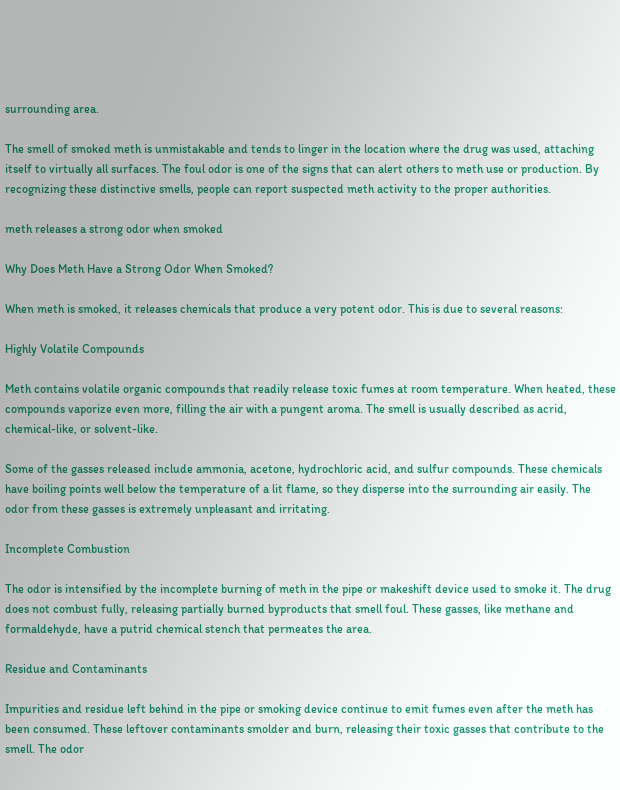surrounding area.

The smell of smoked meth is unmistakable and tends to linger in the location where the drug was used, attaching itself to virtually all surfaces. The foul odor is one of the signs that can alert others to meth use or production. By recognizing these distinctive smells, people can report suspected meth activity to the proper authorities.

meth releases a strong odor when smoked

Why Does Meth Have a Strong Odor When Smoked?

When meth is smoked, it releases chemicals that produce a very potent odor. This is due to several reasons:

Highly Volatile Compounds

Meth contains volatile organic compounds that readily release toxic fumes at room temperature. When heated, these compounds vaporize even more, filling the air with a pungent aroma. The smell is usually described as acrid, chemical-like, or solvent-like.

Some of the gasses released include ammonia, acetone, hydrochloric acid, and sulfur compounds. These chemicals have boiling points well below the temperature of a lit flame, so they disperse into the surrounding air easily. The odor from these gasses is extremely unpleasant and irritating.

Incomplete Combustion

The odor is intensified by the incomplete burning of meth in the pipe or makeshift device used to smoke it. The drug does not combust fully, releasing partially burned byproducts that smell foul. These gasses, like methane and formaldehyde, have a putrid chemical stench that permeates the area.

Residue and Contaminants

Impurities and residue left behind in the pipe or smoking device continue to emit fumes even after the meth has been consumed. These leftover contaminants smolder and burn, releasing their toxic gasses that contribute to the smell. The odor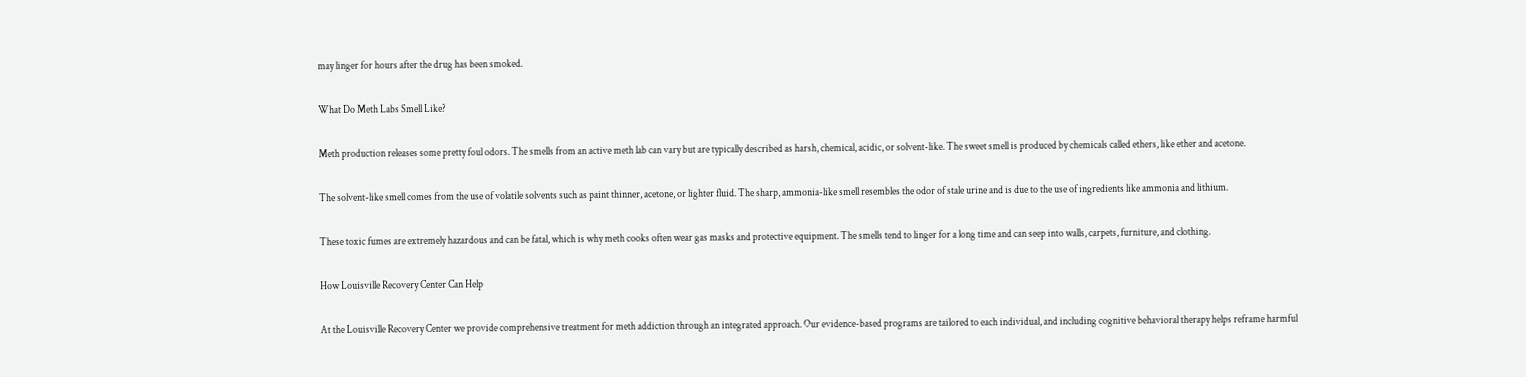may linger for hours after the drug has been smoked.

What Do Meth Labs Smell Like?

Meth production releases some pretty foul odors. The smells from an active meth lab can vary but are typically described as harsh, chemical, acidic, or solvent-like. The sweet smell is produced by chemicals called ethers, like ether and acetone.

The solvent-like smell comes from the use of volatile solvents such as paint thinner, acetone, or lighter fluid. The sharp, ammonia-like smell resembles the odor of stale urine and is due to the use of ingredients like ammonia and lithium.

These toxic fumes are extremely hazardous and can be fatal, which is why meth cooks often wear gas masks and protective equipment. The smells tend to linger for a long time and can seep into walls, carpets, furniture, and clothing.

How Louisville Recovery Center Can Help

At the Louisville Recovery Center we provide comprehensive treatment for meth addiction through an integrated approach. Our evidence-based programs are tailored to each individual, and including cognitive behavioral therapy helps reframe harmful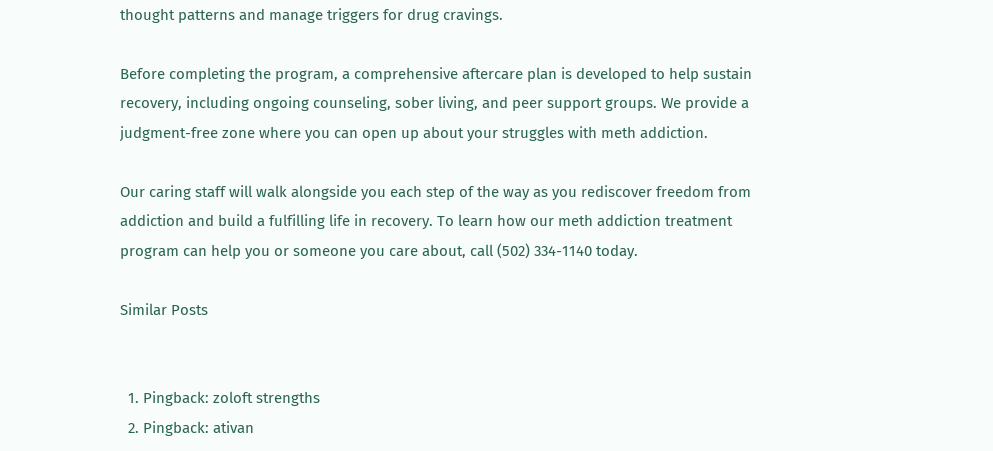thought patterns and manage triggers for drug cravings.

Before completing the program, a comprehensive aftercare plan is developed to help sustain recovery, including ongoing counseling, sober living, and peer support groups. We provide a judgment-free zone where you can open up about your struggles with meth addiction.

Our caring staff will walk alongside you each step of the way as you rediscover freedom from addiction and build a fulfilling life in recovery. To learn how our meth addiction treatment program can help you or someone you care about, call (502) 334-1140 today.

Similar Posts


  1. Pingback: zoloft strengths
  2. Pingback: ativan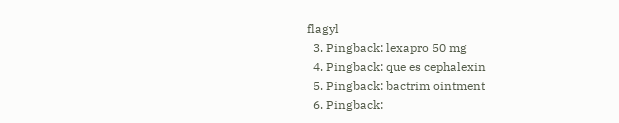flagyl
  3. Pingback: lexapro 50 mg
  4. Pingback: que es cephalexin
  5. Pingback: bactrim ointment
  6. Pingback: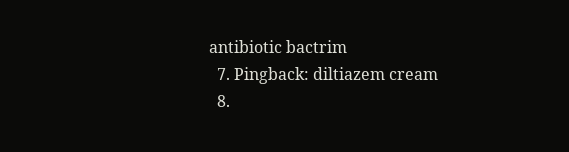antibiotic bactrim
  7. Pingback: diltiazem cream
  8.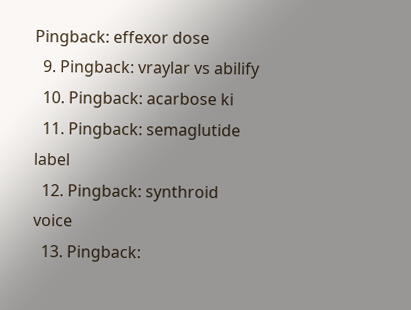Pingback: effexor dose
  9. Pingback: vraylar vs abilify
  10. Pingback: acarbose ki
  11. Pingback: semaglutide label
  12. Pingback: synthroid voice
  13. Pingback: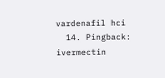vardenafil hci
  14. Pingback: ivermectin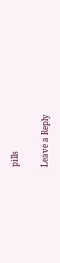pills

Leave a Reply